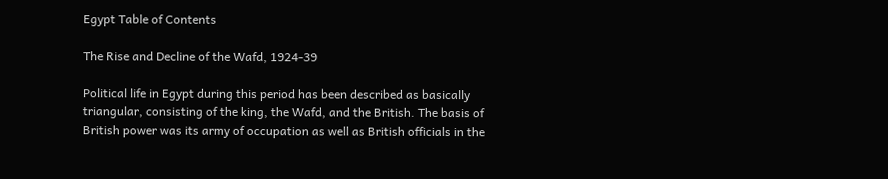Egypt Table of Contents

The Rise and Decline of the Wafd, 1924-39

Political life in Egypt during this period has been described as basically triangular, consisting of the king, the Wafd, and the British. The basis of British power was its army of occupation as well as British officials in the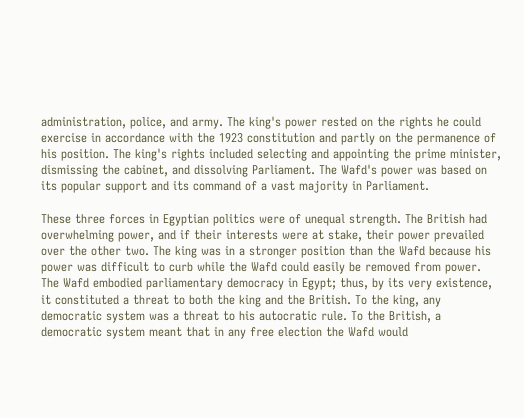administration, police, and army. The king's power rested on the rights he could exercise in accordance with the 1923 constitution and partly on the permanence of his position. The king's rights included selecting and appointing the prime minister, dismissing the cabinet, and dissolving Parliament. The Wafd's power was based on its popular support and its command of a vast majority in Parliament.

These three forces in Egyptian politics were of unequal strength. The British had overwhelming power, and if their interests were at stake, their power prevailed over the other two. The king was in a stronger position than the Wafd because his power was difficult to curb while the Wafd could easily be removed from power. The Wafd embodied parliamentary democracy in Egypt; thus, by its very existence, it constituted a threat to both the king and the British. To the king, any democratic system was a threat to his autocratic rule. To the British, a democratic system meant that in any free election the Wafd would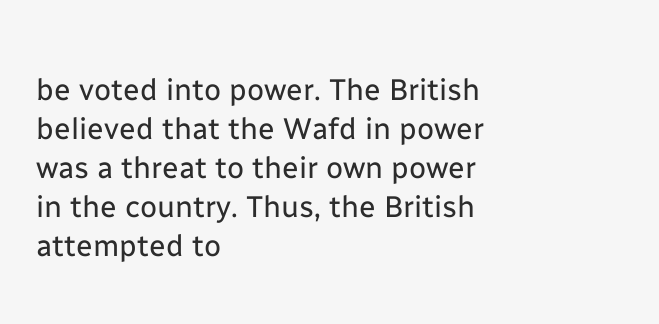be voted into power. The British believed that the Wafd in power was a threat to their own power in the country. Thus, the British attempted to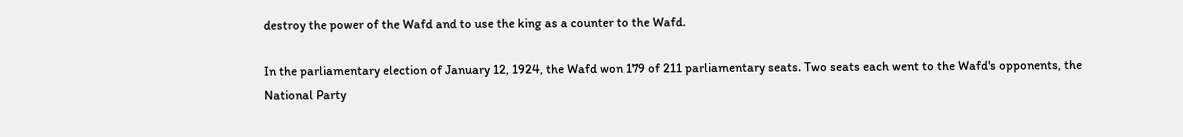destroy the power of the Wafd and to use the king as a counter to the Wafd.

In the parliamentary election of January 12, 1924, the Wafd won 179 of 211 parliamentary seats. Two seats each went to the Wafd's opponents, the National Party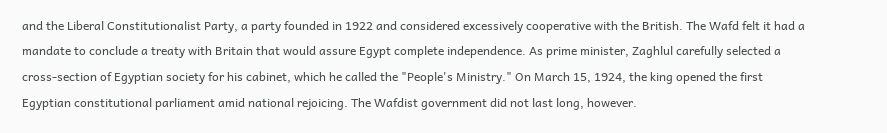and the Liberal Constitutionalist Party, a party founded in 1922 and considered excessively cooperative with the British. The Wafd felt it had a mandate to conclude a treaty with Britain that would assure Egypt complete independence. As prime minister, Zaghlul carefully selected a cross-section of Egyptian society for his cabinet, which he called the "People's Ministry." On March 15, 1924, the king opened the first Egyptian constitutional parliament amid national rejoicing. The Wafdist government did not last long, however.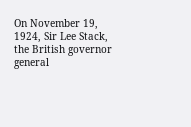On November 19, 1924, Sir Lee Stack, the British governor general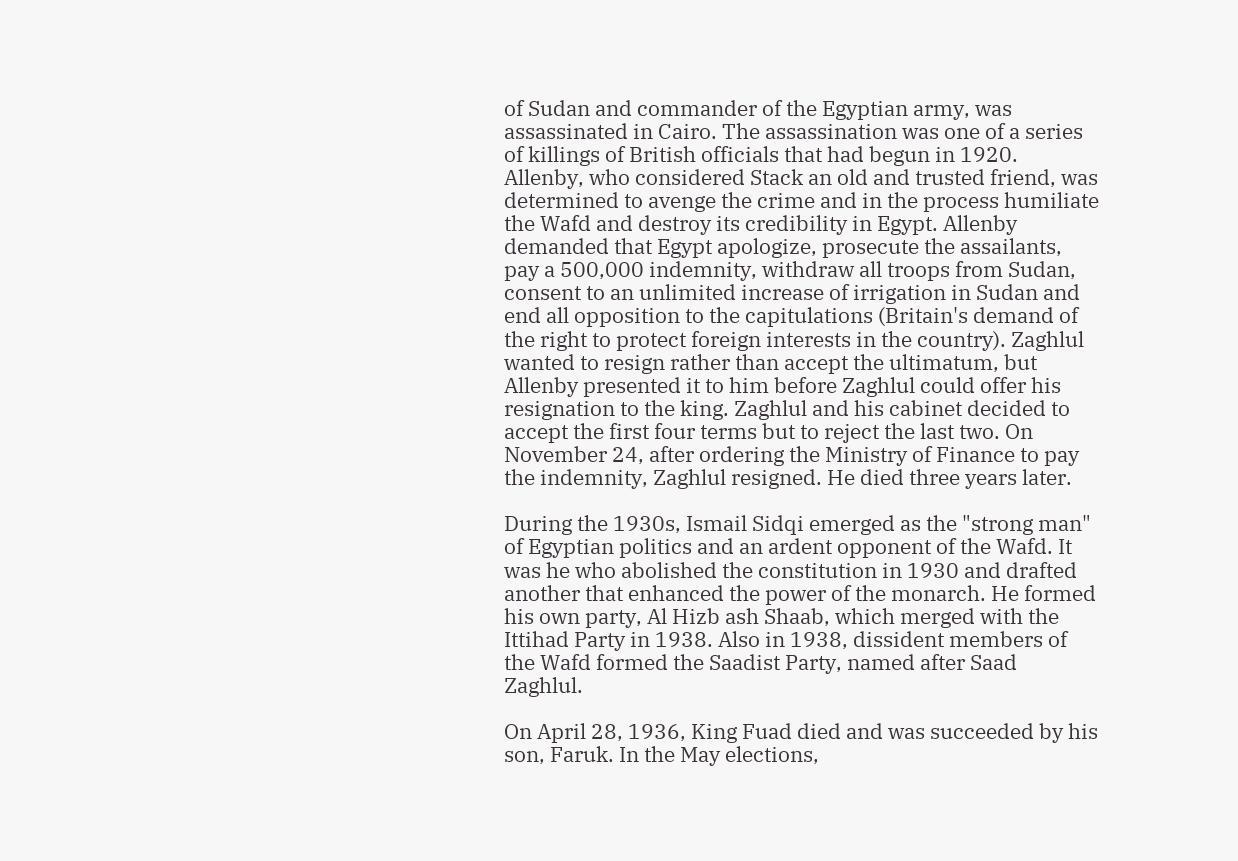of Sudan and commander of the Egyptian army, was assassinated in Cairo. The assassination was one of a series of killings of British officials that had begun in 1920. Allenby, who considered Stack an old and trusted friend, was determined to avenge the crime and in the process humiliate the Wafd and destroy its credibility in Egypt. Allenby demanded that Egypt apologize, prosecute the assailants, pay a 500,000 indemnity, withdraw all troops from Sudan, consent to an unlimited increase of irrigation in Sudan and end all opposition to the capitulations (Britain's demand of the right to protect foreign interests in the country). Zaghlul wanted to resign rather than accept the ultimatum, but Allenby presented it to him before Zaghlul could offer his resignation to the king. Zaghlul and his cabinet decided to accept the first four terms but to reject the last two. On November 24, after ordering the Ministry of Finance to pay the indemnity, Zaghlul resigned. He died three years later.

During the 1930s, Ismail Sidqi emerged as the "strong man" of Egyptian politics and an ardent opponent of the Wafd. It was he who abolished the constitution in 1930 and drafted another that enhanced the power of the monarch. He formed his own party, Al Hizb ash Shaab, which merged with the Ittihad Party in 1938. Also in 1938, dissident members of the Wafd formed the Saadist Party, named after Saad Zaghlul.

On April 28, 1936, King Fuad died and was succeeded by his son, Faruk. In the May elections,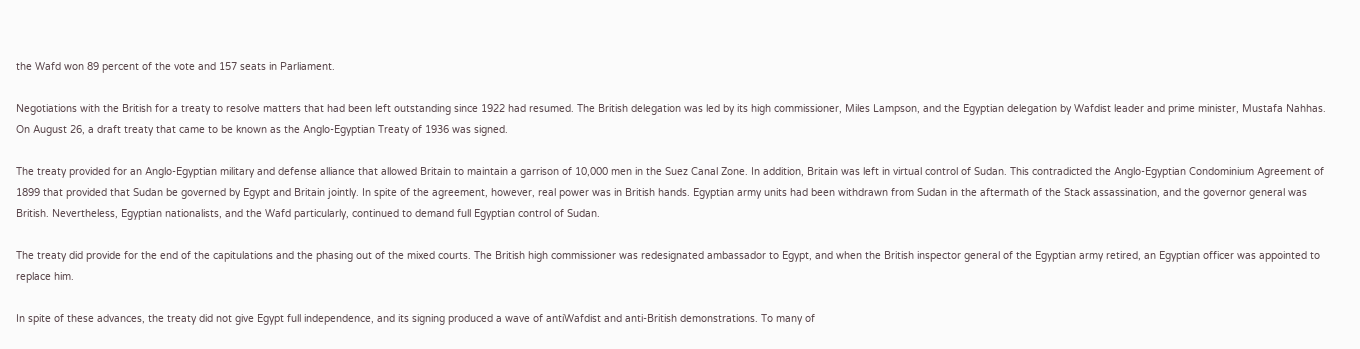the Wafd won 89 percent of the vote and 157 seats in Parliament.

Negotiations with the British for a treaty to resolve matters that had been left outstanding since 1922 had resumed. The British delegation was led by its high commissioner, Miles Lampson, and the Egyptian delegation by Wafdist leader and prime minister, Mustafa Nahhas. On August 26, a draft treaty that came to be known as the Anglo-Egyptian Treaty of 1936 was signed.

The treaty provided for an Anglo-Egyptian military and defense alliance that allowed Britain to maintain a garrison of 10,000 men in the Suez Canal Zone. In addition, Britain was left in virtual control of Sudan. This contradicted the Anglo-Egyptian Condominium Agreement of 1899 that provided that Sudan be governed by Egypt and Britain jointly. In spite of the agreement, however, real power was in British hands. Egyptian army units had been withdrawn from Sudan in the aftermath of the Stack assassination, and the governor general was British. Nevertheless, Egyptian nationalists, and the Wafd particularly, continued to demand full Egyptian control of Sudan.

The treaty did provide for the end of the capitulations and the phasing out of the mixed courts. The British high commissioner was redesignated ambassador to Egypt, and when the British inspector general of the Egyptian army retired, an Egyptian officer was appointed to replace him.

In spite of these advances, the treaty did not give Egypt full independence, and its signing produced a wave of antiWafdist and anti-British demonstrations. To many of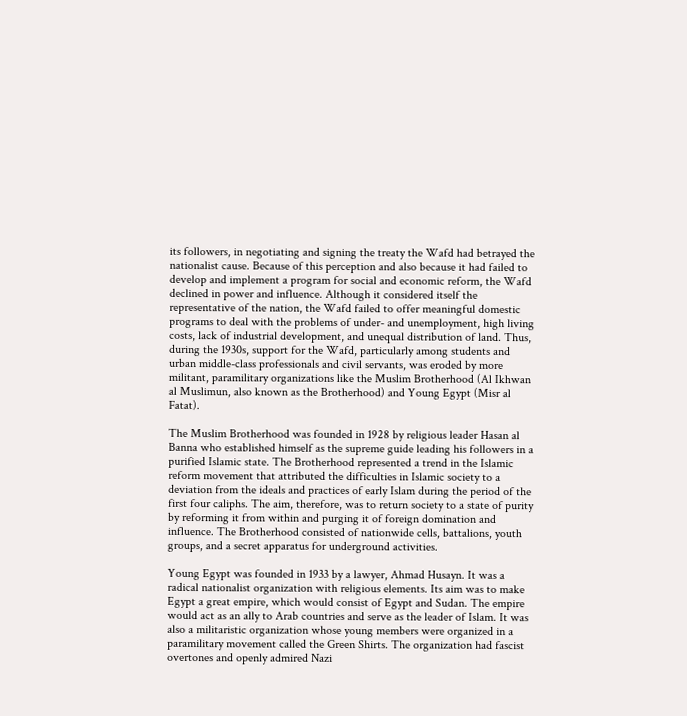its followers, in negotiating and signing the treaty the Wafd had betrayed the nationalist cause. Because of this perception and also because it had failed to develop and implement a program for social and economic reform, the Wafd declined in power and influence. Although it considered itself the representative of the nation, the Wafd failed to offer meaningful domestic programs to deal with the problems of under- and unemployment, high living costs, lack of industrial development, and unequal distribution of land. Thus, during the 1930s, support for the Wafd, particularly among students and urban middle-class professionals and civil servants, was eroded by more militant, paramilitary organizations like the Muslim Brotherhood (Al Ikhwan al Muslimun, also known as the Brotherhood) and Young Egypt (Misr al Fatat).

The Muslim Brotherhood was founded in 1928 by religious leader Hasan al Banna who established himself as the supreme guide leading his followers in a purified Islamic state. The Brotherhood represented a trend in the Islamic reform movement that attributed the difficulties in Islamic society to a deviation from the ideals and practices of early Islam during the period of the first four caliphs. The aim, therefore, was to return society to a state of purity by reforming it from within and purging it of foreign domination and influence. The Brotherhood consisted of nationwide cells, battalions, youth groups, and a secret apparatus for underground activities.

Young Egypt was founded in 1933 by a lawyer, Ahmad Husayn. It was a radical nationalist organization with religious elements. Its aim was to make Egypt a great empire, which would consist of Egypt and Sudan. The empire would act as an ally to Arab countries and serve as the leader of Islam. It was also a militaristic organization whose young members were organized in a paramilitary movement called the Green Shirts. The organization had fascist overtones and openly admired Nazi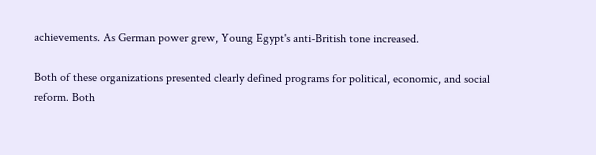achievements. As German power grew, Young Egypt's anti-British tone increased.

Both of these organizations presented clearly defined programs for political, economic, and social reform. Both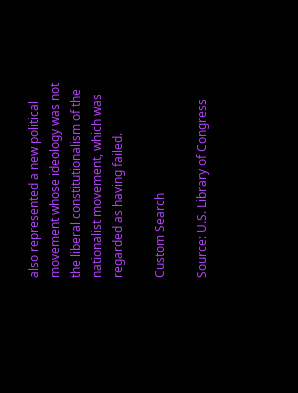also represented a new political movement whose ideology was not the liberal constitutionalism of the nationalist movement, which was regarded as having failed.

Custom Search

Source: U.S. Library of Congress